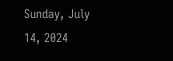Sunday, July 14, 2024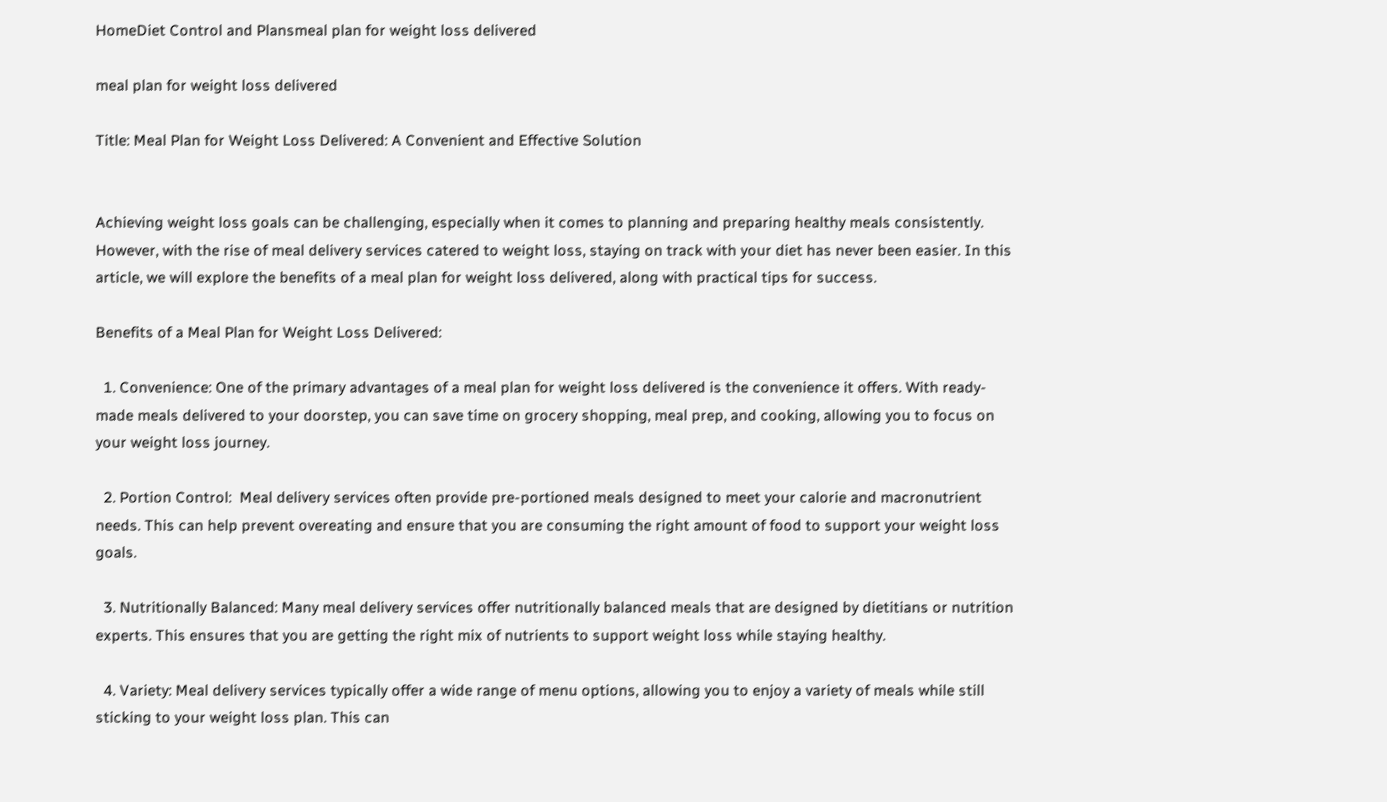HomeDiet Control and Plansmeal plan for weight loss delivered

meal plan for weight loss delivered

Title: Meal Plan for Weight Loss Delivered: A Convenient and Effective Solution


Achieving weight loss goals can be challenging, especially when it comes to planning and preparing healthy meals consistently. However, with the rise of meal delivery services catered to weight loss, staying on track with your diet has never been easier. In this article, we will explore the benefits of a meal plan for weight loss delivered, along with practical tips for success.

Benefits of a Meal Plan for Weight Loss Delivered:

  1. Convenience: One of the primary advantages of a meal plan for weight loss delivered is the convenience it offers. With ready-made meals delivered to your doorstep, you can save time on grocery shopping, meal prep, and cooking, allowing you to focus on your weight loss journey.

  2. Portion Control:  Meal delivery services often provide pre-portioned meals designed to meet your calorie and macronutrient needs. This can help prevent overeating and ensure that you are consuming the right amount of food to support your weight loss goals.

  3. Nutritionally Balanced: Many meal delivery services offer nutritionally balanced meals that are designed by dietitians or nutrition experts. This ensures that you are getting the right mix of nutrients to support weight loss while staying healthy.

  4. Variety: Meal delivery services typically offer a wide range of menu options, allowing you to enjoy a variety of meals while still sticking to your weight loss plan. This can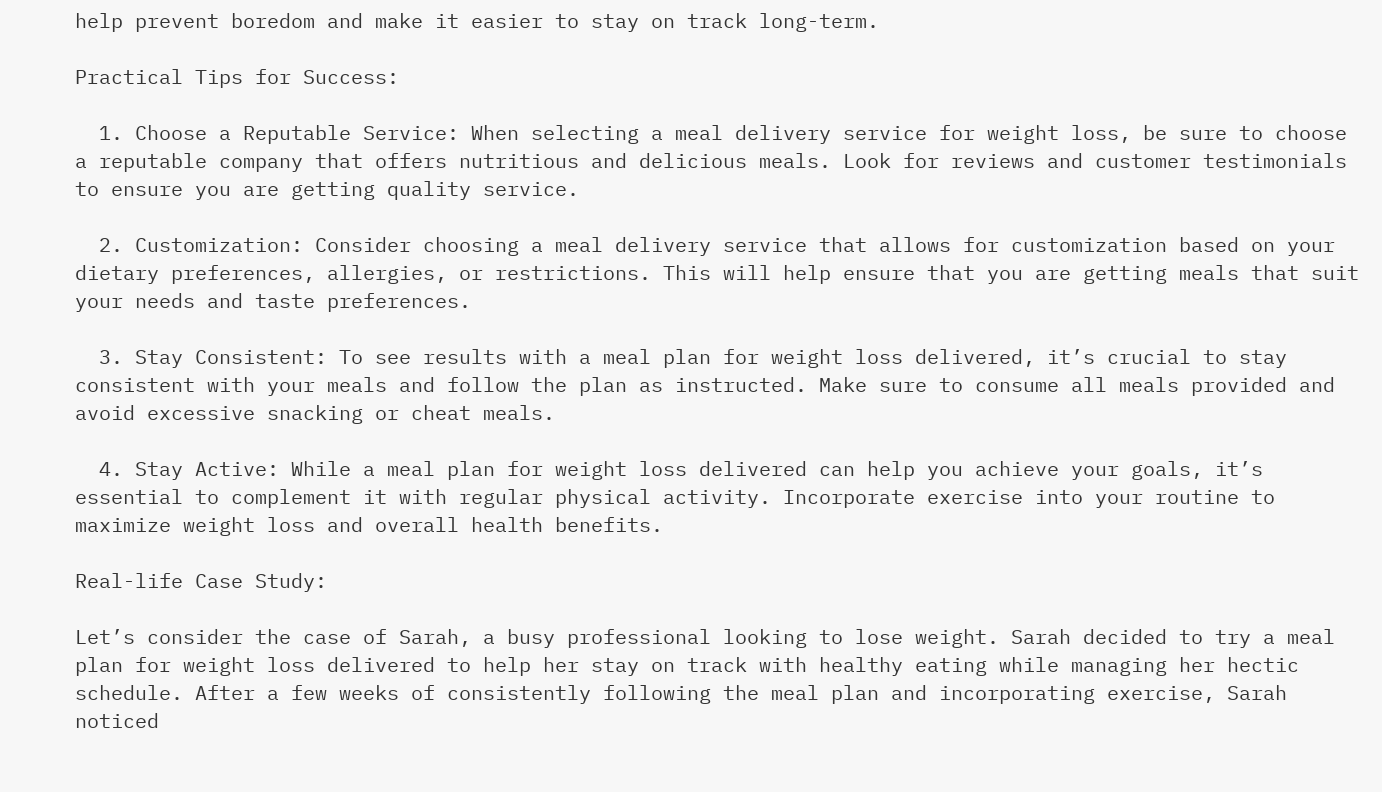help prevent boredom and make it easier to stay on track long-term.

Practical Tips for Success:

  1. Choose a Reputable Service: When selecting a meal delivery service for weight loss, be sure to choose a reputable company that offers nutritious and delicious meals. Look for reviews and customer testimonials to ensure you are getting quality service.

  2. Customization: Consider choosing a meal delivery service that allows for customization based on your dietary preferences, allergies, or restrictions. This will help ensure that you are getting meals that suit your needs and taste preferences.

  3. Stay Consistent: To see results with a meal plan for weight loss delivered, it’s crucial to stay consistent with your meals and follow the plan as instructed. Make sure to consume all meals provided and avoid excessive snacking or cheat meals.

  4. Stay Active: While a meal plan for weight loss delivered can help you achieve your goals, it’s essential to complement it with regular physical activity. Incorporate exercise into your routine to maximize weight loss and overall health benefits.

Real-life Case Study:

Let’s consider the case of Sarah, a busy professional looking to lose weight. Sarah decided to try a meal plan for weight loss delivered to help her stay on track with healthy eating while managing her hectic schedule. After a few weeks of consistently following the meal plan and incorporating exercise, Sarah noticed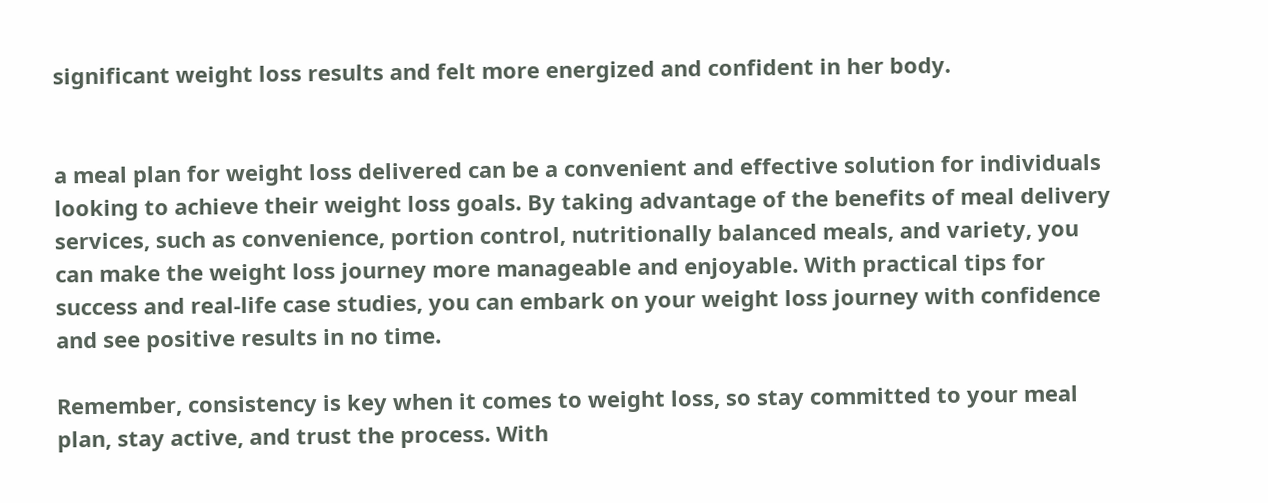significant weight loss results and felt more energized and confident in her body.


a meal plan for weight loss delivered can be a convenient and effective solution for individuals looking to achieve their weight loss goals. By taking advantage of the benefits of meal delivery services, such as convenience, portion control, nutritionally balanced meals, and variety, you can make the weight loss journey more manageable and enjoyable. With practical tips for success and real-life case studies, you can embark on your weight loss journey with confidence and see positive results in no time.

Remember, consistency is key when it comes to weight loss, so stay committed to your meal plan, stay active, and trust the process. With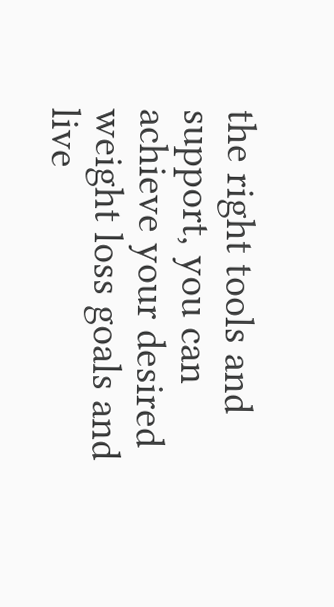the right tools and support, you can achieve your desired weight loss goals and live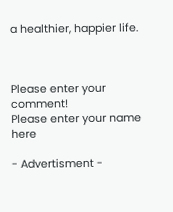a healthier, happier life.



Please enter your comment!
Please enter your name here

- Advertisment -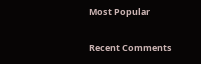Most Popular

Recent Comments